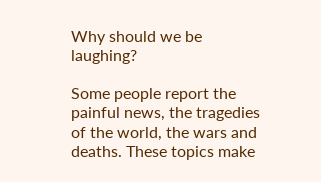Why should we be laughing?

Some people report the painful news, the tragedies of the world, the wars and deaths. These topics make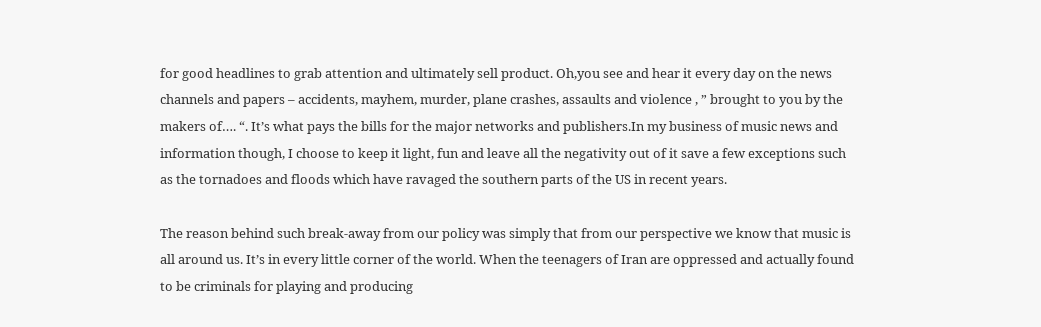for good headlines to grab attention and ultimately sell product. Oh,you see and hear it every day on the news channels and papers – accidents, mayhem, murder, plane crashes, assaults and violence , ” brought to you by the makers of…. “. It’s what pays the bills for the major networks and publishers.In my business of music news and information though, I choose to keep it light, fun and leave all the negativity out of it save a few exceptions such as the tornadoes and floods which have ravaged the southern parts of the US in recent years.

The reason behind such break-away from our policy was simply that from our perspective we know that music is all around us. It’s in every little corner of the world. When the teenagers of Iran are oppressed and actually found to be criminals for playing and producing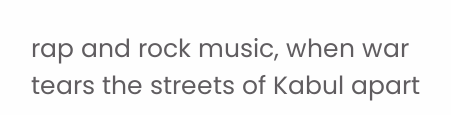rap and rock music, when war tears the streets of Kabul apart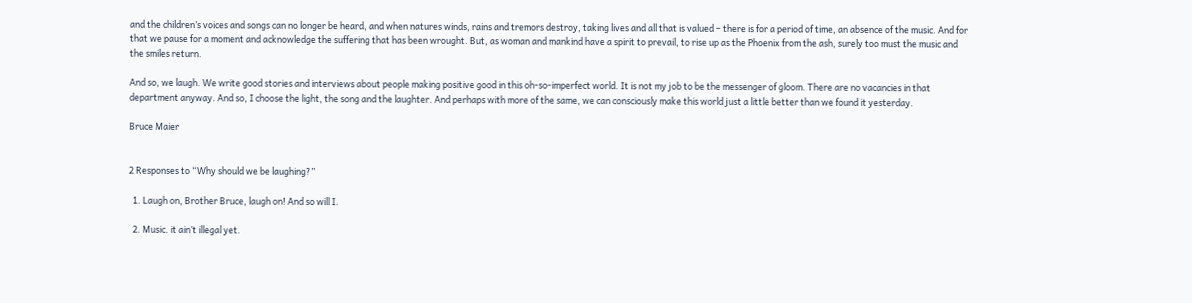and the children’s voices and songs can no longer be heard, and when natures winds, rains and tremors destroy, taking lives and all that is valued – there is for a period of time, an absence of the music. And for that we pause for a moment and acknowledge the suffering that has been wrought. But, as woman and mankind have a spirit to prevail, to rise up as the Phoenix from the ash, surely too must the music and the smiles return.

And so, we laugh. We write good stories and interviews about people making positive good in this oh-so-imperfect world. It is not my job to be the messenger of gloom. There are no vacancies in that department anyway. And so, I choose the light, the song and the laughter. And perhaps with more of the same, we can consciously make this world just a little better than we found it yesterday.

Bruce Maier


2 Responses to “Why should we be laughing?”

  1. Laugh on, Brother Bruce, laugh on! And so will I.

  2. Music. it ain’t illegal yet.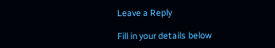Leave a Reply

Fill in your details below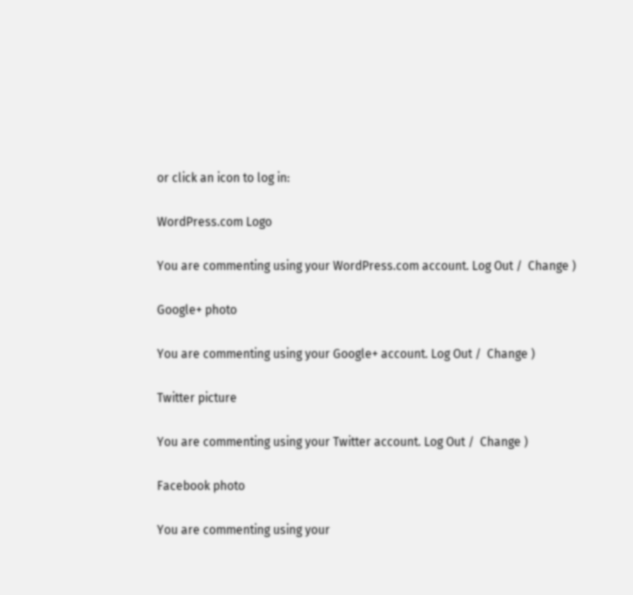or click an icon to log in:

WordPress.com Logo

You are commenting using your WordPress.com account. Log Out /  Change )

Google+ photo

You are commenting using your Google+ account. Log Out /  Change )

Twitter picture

You are commenting using your Twitter account. Log Out /  Change )

Facebook photo

You are commenting using your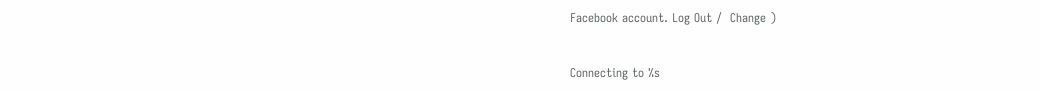Facebook account. Log Out /  Change )


Connecting to %s